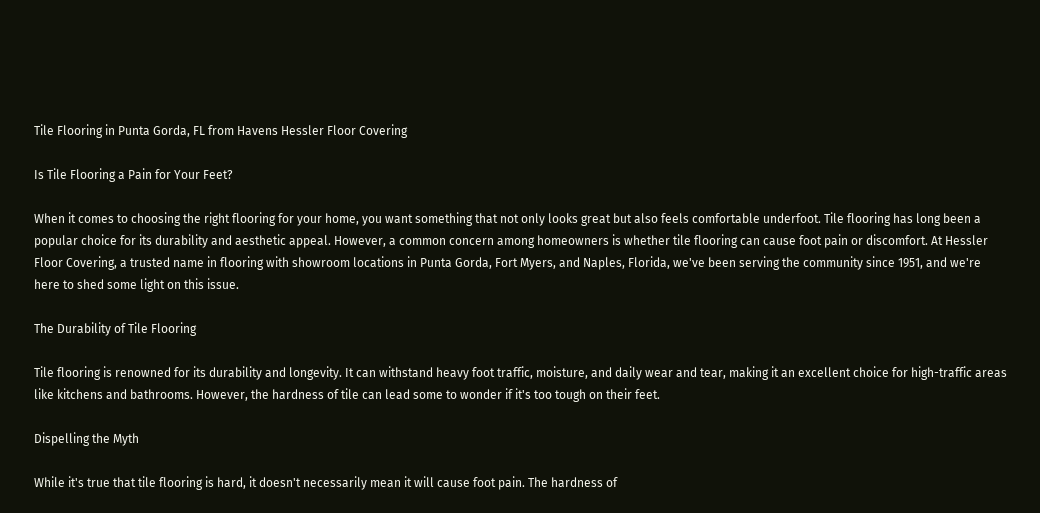Tile Flooring in Punta Gorda, FL from Havens Hessler Floor Covering

Is Tile Flooring a Pain for Your Feet?

When it comes to choosing the right flooring for your home, you want something that not only looks great but also feels comfortable underfoot. Tile flooring has long been a popular choice for its durability and aesthetic appeal. However, a common concern among homeowners is whether tile flooring can cause foot pain or discomfort. At Hessler Floor Covering, a trusted name in flooring with showroom locations in Punta Gorda, Fort Myers, and Naples, Florida, we've been serving the community since 1951, and we're here to shed some light on this issue.

The Durability of Tile Flooring

Tile flooring is renowned for its durability and longevity. It can withstand heavy foot traffic, moisture, and daily wear and tear, making it an excellent choice for high-traffic areas like kitchens and bathrooms. However, the hardness of tile can lead some to wonder if it's too tough on their feet.

Dispelling the Myth

While it's true that tile flooring is hard, it doesn't necessarily mean it will cause foot pain. The hardness of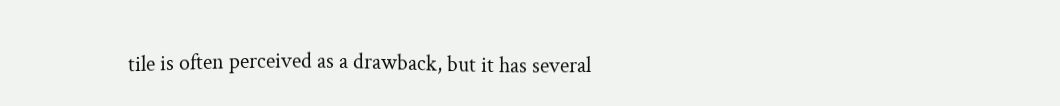tile is often perceived as a drawback, but it has several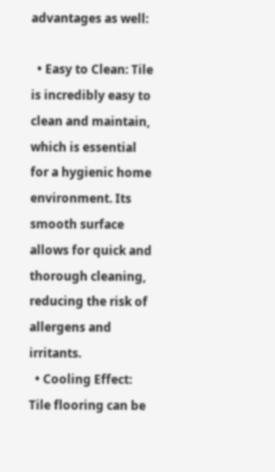advantages as well:

  • Easy to Clean: Tile is incredibly easy to clean and maintain, which is essential for a hygienic home environment. Its smooth surface allows for quick and thorough cleaning, reducing the risk of allergens and irritants.
  • Cooling Effect: Tile flooring can be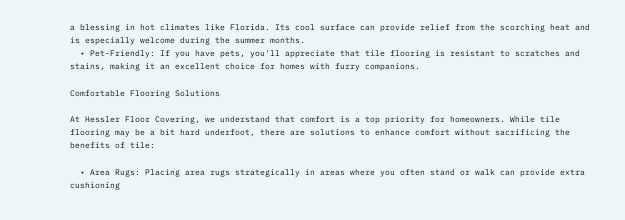a blessing in hot climates like Florida. Its cool surface can provide relief from the scorching heat and is especially welcome during the summer months.
  • Pet-Friendly: If you have pets, you'll appreciate that tile flooring is resistant to scratches and stains, making it an excellent choice for homes with furry companions.

Comfortable Flooring Solutions

At Hessler Floor Covering, we understand that comfort is a top priority for homeowners. While tile flooring may be a bit hard underfoot, there are solutions to enhance comfort without sacrificing the benefits of tile:

  • Area Rugs: Placing area rugs strategically in areas where you often stand or walk can provide extra cushioning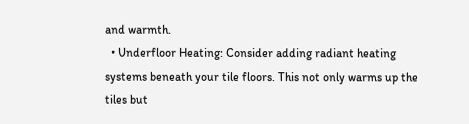and warmth.
  • Underfloor Heating: Consider adding radiant heating systems beneath your tile floors. This not only warms up the tiles but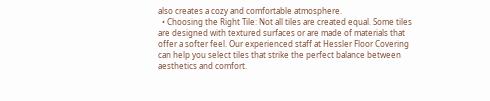also creates a cozy and comfortable atmosphere.
  • Choosing the Right Tile: Not all tiles are created equal. Some tiles are designed with textured surfaces or are made of materials that offer a softer feel. Our experienced staff at Hessler Floor Covering can help you select tiles that strike the perfect balance between aesthetics and comfort.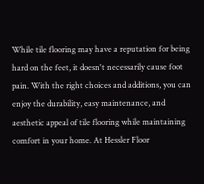While tile flooring may have a reputation for being hard on the feet, it doesn't necessarily cause foot pain. With the right choices and additions, you can enjoy the durability, easy maintenance, and aesthetic appeal of tile flooring while maintaining comfort in your home. At Hessler Floor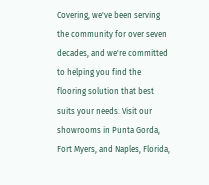Covering, we've been serving the community for over seven decades, and we're committed to helping you find the flooring solution that best suits your needs. Visit our showrooms in Punta Gorda, Fort Myers, and Naples, Florida,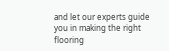and let our experts guide you in making the right flooring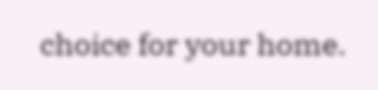choice for your home.